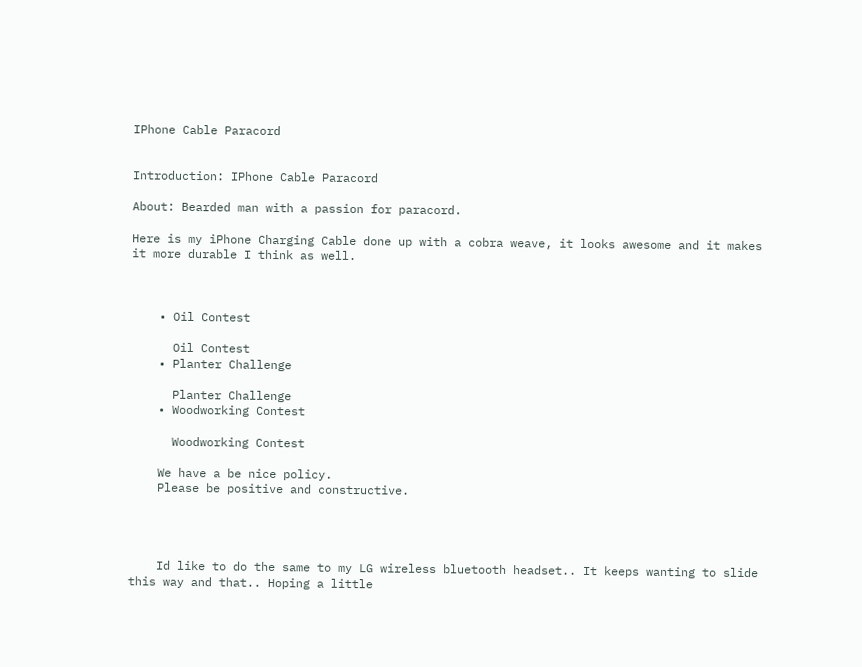IPhone Cable Paracord


Introduction: IPhone Cable Paracord

About: Bearded man with a passion for paracord.

Here is my iPhone Charging Cable done up with a cobra weave, it looks awesome and it makes it more durable I think as well.



    • Oil Contest

      Oil Contest
    • Planter Challenge

      Planter Challenge
    • Woodworking Contest

      Woodworking Contest

    We have a be nice policy.
    Please be positive and constructive.




    Id like to do the same to my LG wireless bluetooth headset.. It keeps wanting to slide this way and that.. Hoping a little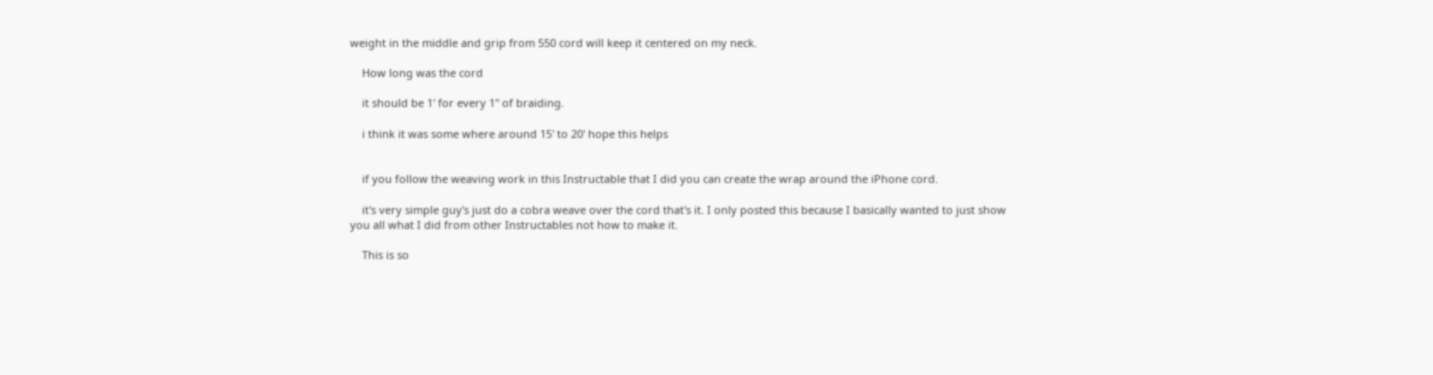weight in the middle and grip from 550 cord will keep it centered on my neck.

    How long was the cord

    it should be 1' for every 1" of braiding.

    i think it was some where around 15' to 20' hope this helps


    if you follow the weaving work in this Instructable that I did you can create the wrap around the iPhone cord.

    it's very simple guy's just do a cobra weave over the cord that's it. I only posted this because I basically wanted to just show you all what I did from other Instructables not how to make it.

    This is so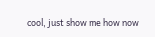cool, just show me how now